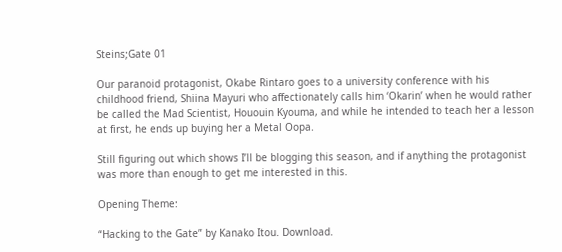Steins;Gate 01

Our paranoid protagonist, Okabe Rintaro goes to a university conference with his childhood friend, Shiina Mayuri who affectionately calls him ‘Okarin’ when he would rather be called the Mad Scientist, Hououin Kyouma, and while he intended to teach her a lesson at first, he ends up buying her a Metal Oopa.

Still figuring out which shows I’ll be blogging this season, and if anything the protagonist was more than enough to get me interested in this.

Opening Theme:

“Hacking to the Gate” by Kanako Itou. Download.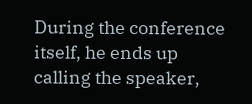During the conference itself, he ends up calling the speaker,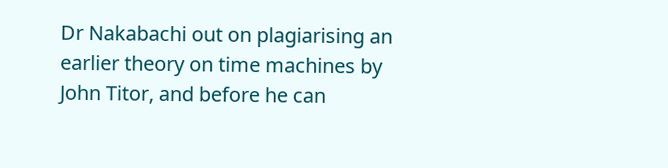Dr Nakabachi out on plagiarising an earlier theory on time machines by John Titor, and before he can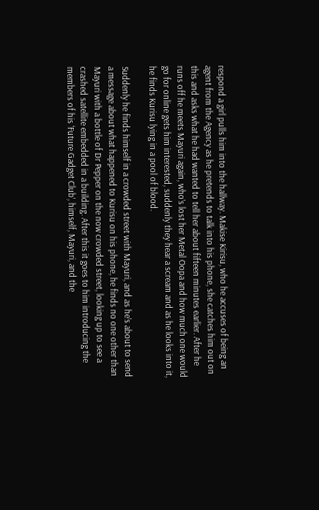respond a girl pulls him into the hallway. Makise Kirisu, who he accuses of being an agent from the Agency as he pretends to talk into his phone, she catches him out on this and asks what he had wanted to tell her about fifteen minutes earlier. After he runs off he meets Mayuri again, who’s lost her Metal Oopa and how much one would go for online gets him interested, suddenly they hear a scream and as he looks into it, he finds Kurisu lying in a pool of blood.

Suddenly he finds himself in a crowded street with Mayuri, and as he’s about to send a message about what happened to Kurisu on his phone, he finds no one other than Mayuri with a bottle of Dr Pepper on the now crowded street, looking up to see a crashed satellite embedded in a building. After this it goes to him introducing the members of his ‘Future Gadget Club’, himself, Mayuri, and the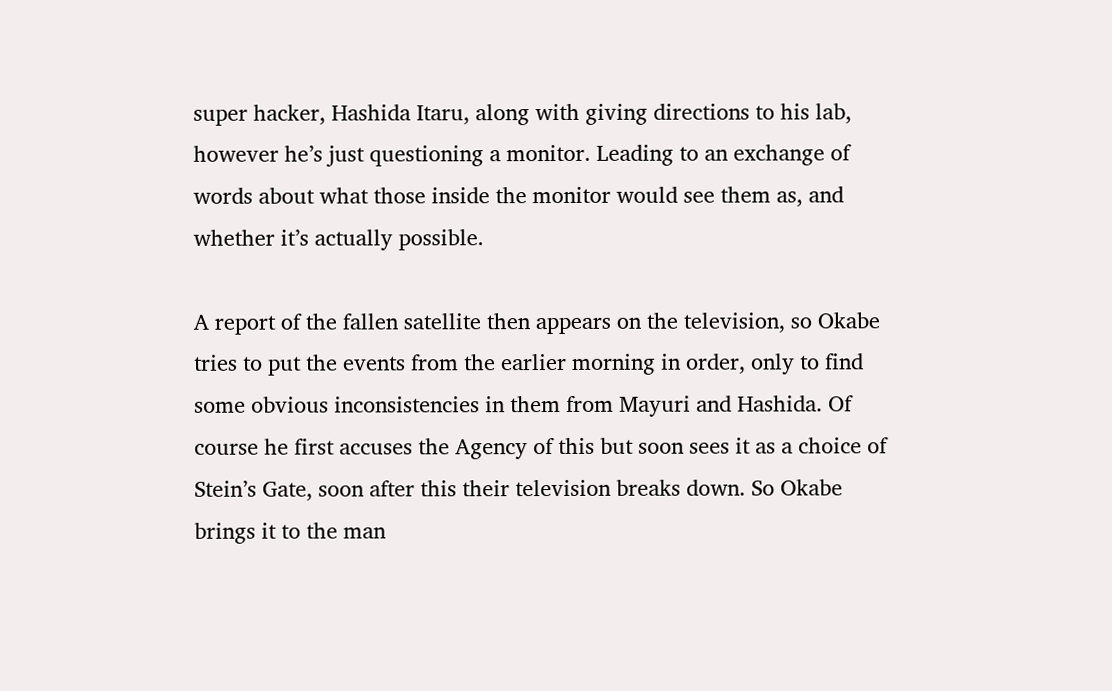super hacker, Hashida Itaru, along with giving directions to his lab, however he’s just questioning a monitor. Leading to an exchange of words about what those inside the monitor would see them as, and whether it’s actually possible.

A report of the fallen satellite then appears on the television, so Okabe tries to put the events from the earlier morning in order, only to find some obvious inconsistencies in them from Mayuri and Hashida. Of course he first accuses the Agency of this but soon sees it as a choice of Stein’s Gate, soon after this their television breaks down. So Okabe brings it to the man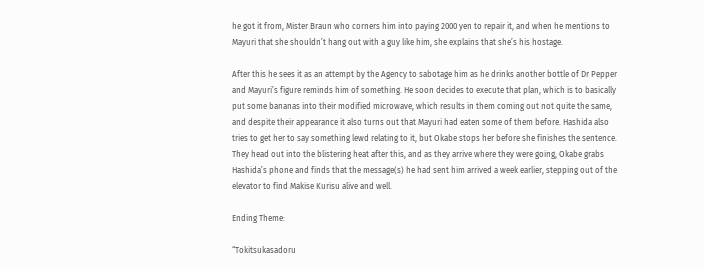he got it from, Mister Braun who corners him into paying 2000 yen to repair it, and when he mentions to Mayuri that she shouldn’t hang out with a guy like him, she explains that she’s his hostage.

After this he sees it as an attempt by the Agency to sabotage him as he drinks another bottle of Dr Pepper and Mayuri’s figure reminds him of something. He soon decides to execute that plan, which is to basically put some bananas into their modified microwave, which results in them coming out not quite the same, and despite their appearance it also turns out that Mayuri had eaten some of them before. Hashida also tries to get her to say something lewd relating to it, but Okabe stops her before she finishes the sentence. They head out into the blistering heat after this, and as they arrive where they were going, Okabe grabs Hashida’s phone and finds that the message(s) he had sent him arrived a week earlier, stepping out of the elevator to find Makise Kurisu alive and well.

Ending Theme:

“Tokitsukasadoru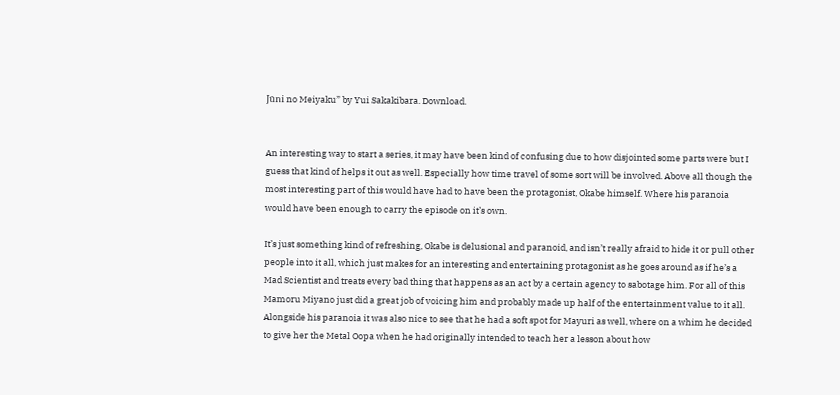Jūni no Meiyaku” by Yui Sakakibara. Download.


An interesting way to start a series, it may have been kind of confusing due to how disjointed some parts were but I guess that kind of helps it out as well. Especially how time travel of some sort will be involved. Above all though the most interesting part of this would have had to have been the protagonist, Okabe himself. Where his paranoia would have been enough to carry the episode on it’s own.

It’s just something kind of refreshing, Okabe is delusional and paranoid, and isn’t really afraid to hide it or pull other people into it all, which just makes for an interesting and entertaining protagonist as he goes around as if he’s a Mad Scientist and treats every bad thing that happens as an act by a certain agency to sabotage him. For all of this Mamoru Miyano just did a great job of voicing him and probably made up half of the entertainment value to it all. Alongside his paranoia it was also nice to see that he had a soft spot for Mayuri as well, where on a whim he decided to give her the Metal Oopa when he had originally intended to teach her a lesson about how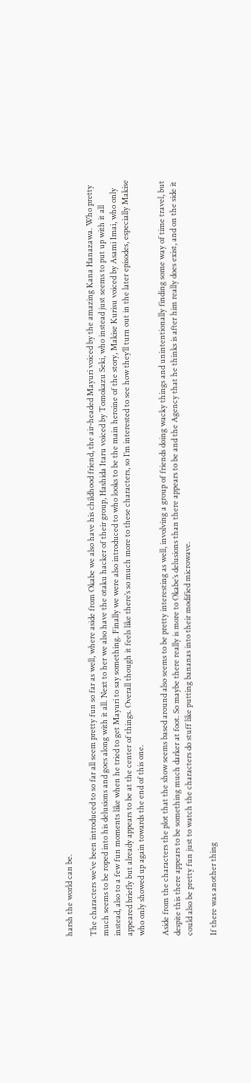harsh the world can be.

The characters we’ve been introduced to so far all seem pretty fun so far as well, where aside from Okabe we also have his childhood friend, the air-headed Mayuri voiced by the amazing Kana Hanazawa. Who pretty much seems to be roped into his delusions and goes along with it all. Next to her we also have the otaku hacker of their group, Hashida Itaru voiced by Tomokazu Seki, who instead just seems to put up with it all instead, also to a few fun moments like when he tried to get Mayuri to say something. Finally we were also introduced to who looks to be the main heroine of the story, Makise Kurisu voiced by Asami Imai, who only appeared briefly but already appears to be at the center of things. Overall though it feels like there’s so much more to these characters, so I’m interested to see how they’ll turn out in the later episodes, especially Makise who only showed up again towards the end of this one.

Aside from the characters the plot that the show seems based around also seems to be pretty interesting as well, involving a group of friends doing wacky things and unintentionally finding some way of time travel, but despite this there appears to be something much darker at foot. So maybe there really is more to Okabe’s delusions than there appears to be and the Agency that he thinks is after him really does exist, and on the side it could also be pretty fun just to watch the characters do stuff like putting bananas into their modified microwave.

If there was another thing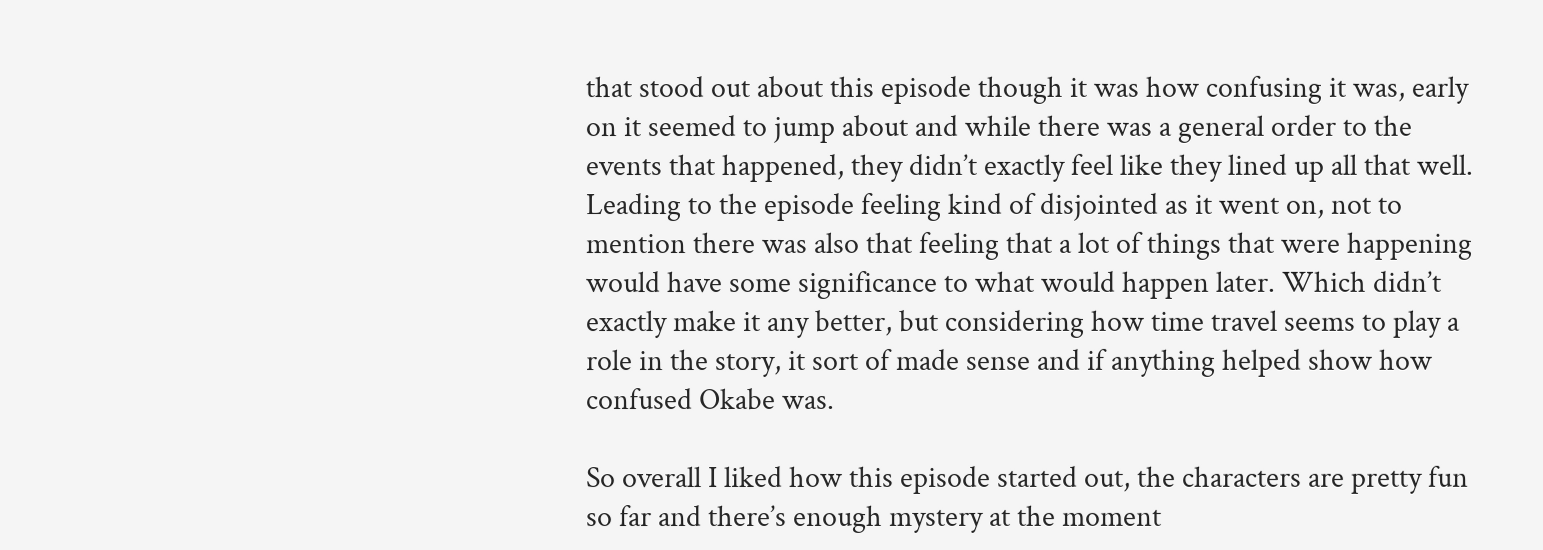that stood out about this episode though it was how confusing it was, early on it seemed to jump about and while there was a general order to the events that happened, they didn’t exactly feel like they lined up all that well. Leading to the episode feeling kind of disjointed as it went on, not to mention there was also that feeling that a lot of things that were happening would have some significance to what would happen later. Which didn’t exactly make it any better, but considering how time travel seems to play a role in the story, it sort of made sense and if anything helped show how confused Okabe was.

So overall I liked how this episode started out, the characters are pretty fun so far and there’s enough mystery at the moment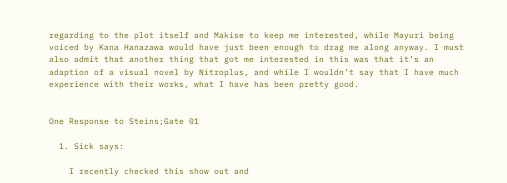regarding to the plot itself and Makise to keep me interested, while Mayuri being voiced by Kana Hanazawa would have just been enough to drag me along anyway. I must also admit that another thing that got me interested in this was that it’s an adaption of a visual novel by Nitroplus, and while I wouldn’t say that I have much experience with their works, what I have has been pretty good.


One Response to Steins;Gate 01

  1. Sick says:

    I recently checked this show out and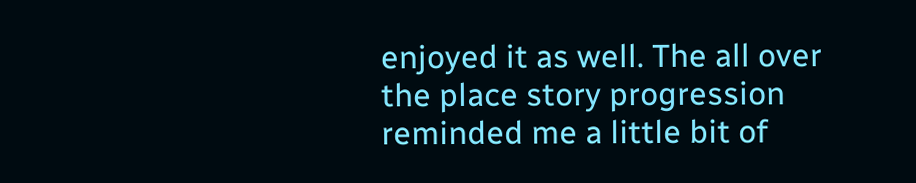enjoyed it as well. The all over the place story progression reminded me a little bit of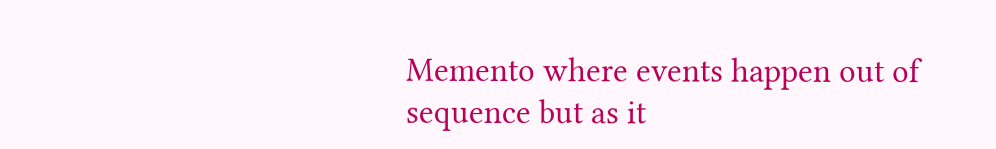Memento where events happen out of sequence but as it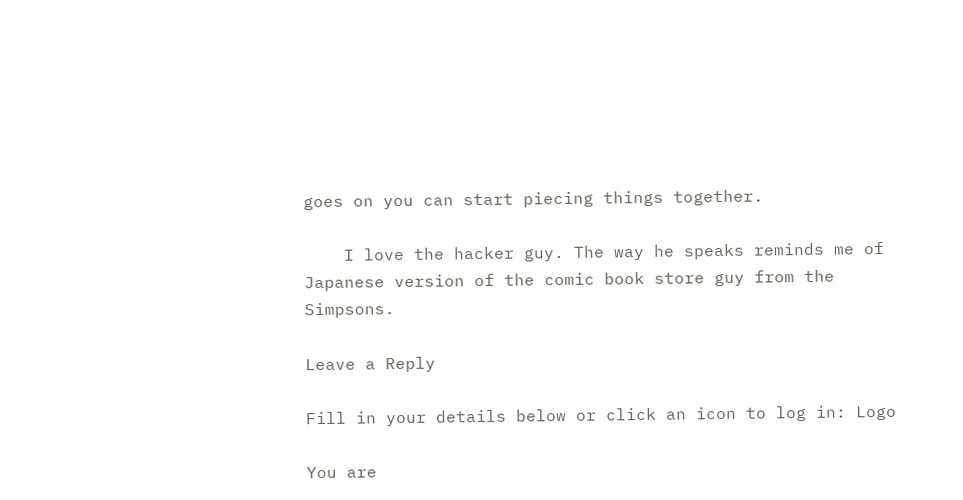goes on you can start piecing things together.

    I love the hacker guy. The way he speaks reminds me of Japanese version of the comic book store guy from the Simpsons.

Leave a Reply

Fill in your details below or click an icon to log in: Logo

You are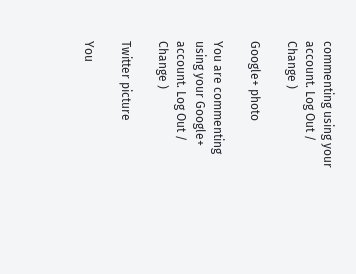commenting using your account. Log Out /  Change )

Google+ photo

You are commenting using your Google+ account. Log Out /  Change )

Twitter picture

You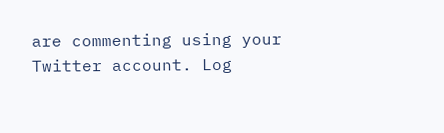are commenting using your Twitter account. Log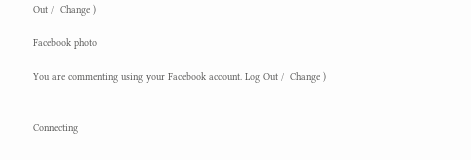Out /  Change )

Facebook photo

You are commenting using your Facebook account. Log Out /  Change )


Connecting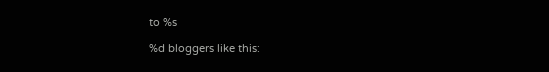to %s

%d bloggers like this: